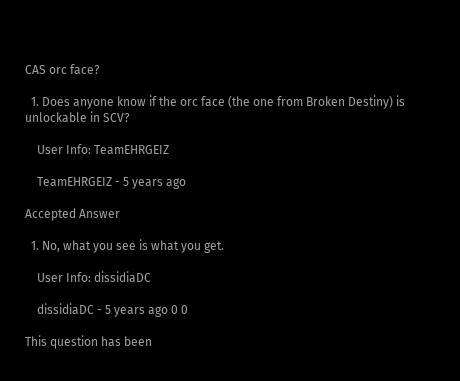CAS orc face?

  1. Does anyone know if the orc face (the one from Broken Destiny) is unlockable in SCV?

    User Info: TeamEHRGEIZ

    TeamEHRGEIZ - 5 years ago

Accepted Answer

  1. No, what you see is what you get.

    User Info: dissidiaDC

    dissidiaDC - 5 years ago 0 0

This question has been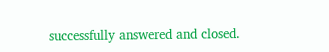successfully answered and closed.